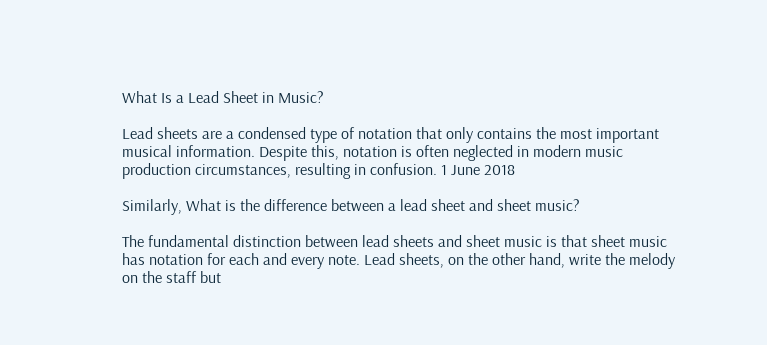What Is a Lead Sheet in Music?

Lead sheets are a condensed type of notation that only contains the most important musical information. Despite this, notation is often neglected in modern music production circumstances, resulting in confusion. 1 June 2018

Similarly, What is the difference between a lead sheet and sheet music?

The fundamental distinction between lead sheets and sheet music is that sheet music has notation for each and every note. Lead sheets, on the other hand, write the melody on the staff but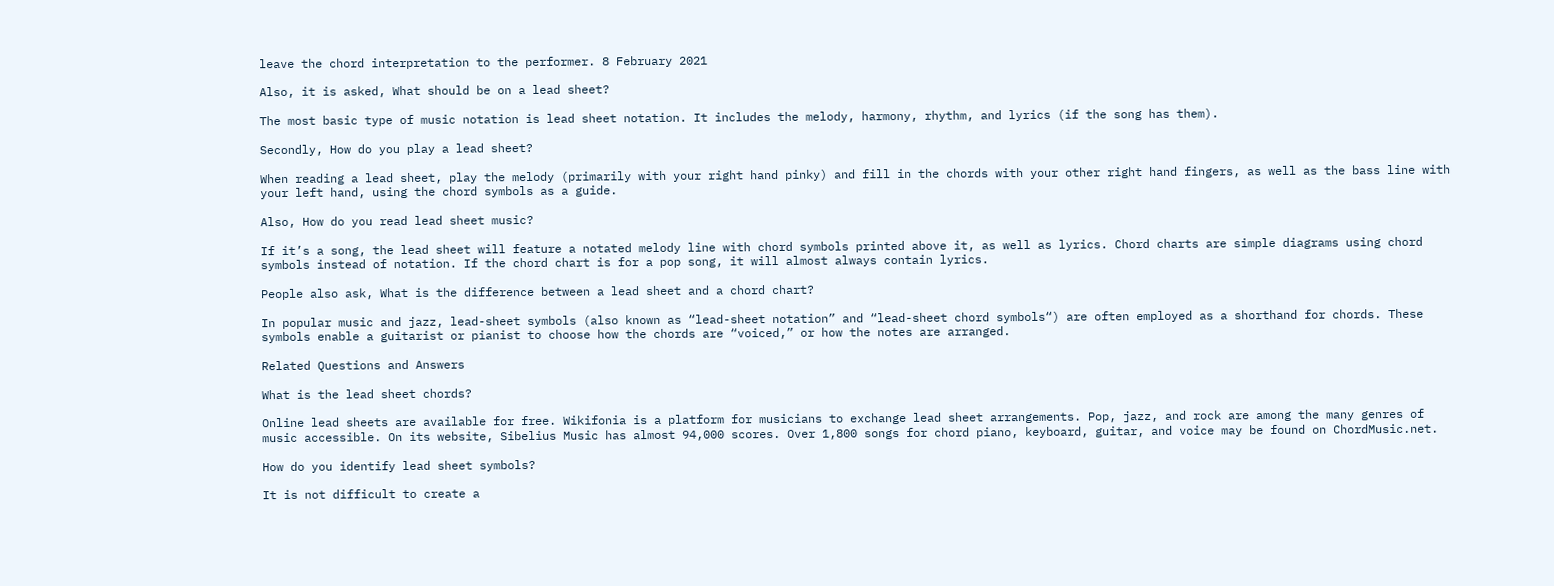leave the chord interpretation to the performer. 8 February 2021

Also, it is asked, What should be on a lead sheet?

The most basic type of music notation is lead sheet notation. It includes the melody, harmony, rhythm, and lyrics (if the song has them).

Secondly, How do you play a lead sheet?

When reading a lead sheet, play the melody (primarily with your right hand pinky) and fill in the chords with your other right hand fingers, as well as the bass line with your left hand, using the chord symbols as a guide.

Also, How do you read lead sheet music?

If it’s a song, the lead sheet will feature a notated melody line with chord symbols printed above it, as well as lyrics. Chord charts are simple diagrams using chord symbols instead of notation. If the chord chart is for a pop song, it will almost always contain lyrics.

People also ask, What is the difference between a lead sheet and a chord chart?

In popular music and jazz, lead-sheet symbols (also known as “lead-sheet notation” and “lead-sheet chord symbols“) are often employed as a shorthand for chords. These symbols enable a guitarist or pianist to choose how the chords are “voiced,” or how the notes are arranged.

Related Questions and Answers

What is the lead sheet chords?

Online lead sheets are available for free. Wikifonia is a platform for musicians to exchange lead sheet arrangements. Pop, jazz, and rock are among the many genres of music accessible. On its website, Sibelius Music has almost 94,000 scores. Over 1,800 songs for chord piano, keyboard, guitar, and voice may be found on ChordMusic.net.

How do you identify lead sheet symbols?

It is not difficult to create a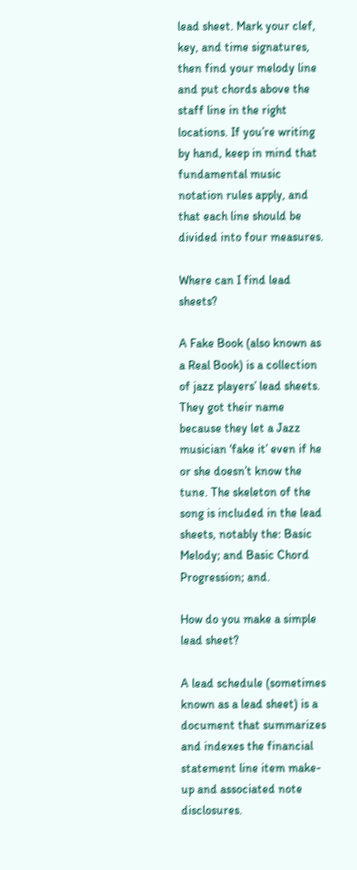lead sheet. Mark your clef, key, and time signatures, then find your melody line and put chords above the staff line in the right locations. If you’re writing by hand, keep in mind that fundamental music notation rules apply, and that each line should be divided into four measures.

Where can I find lead sheets?

A Fake Book (also known as a Real Book) is a collection of jazz players’ lead sheets. They got their name because they let a Jazz musician ‘fake it’ even if he or she doesn’t know the tune. The skeleton of the song is included in the lead sheets, notably the: Basic Melody; and Basic Chord Progression; and.

How do you make a simple lead sheet?

A lead schedule (sometimes known as a lead sheet) is a document that summarizes and indexes the financial statement line item make-up and associated note disclosures.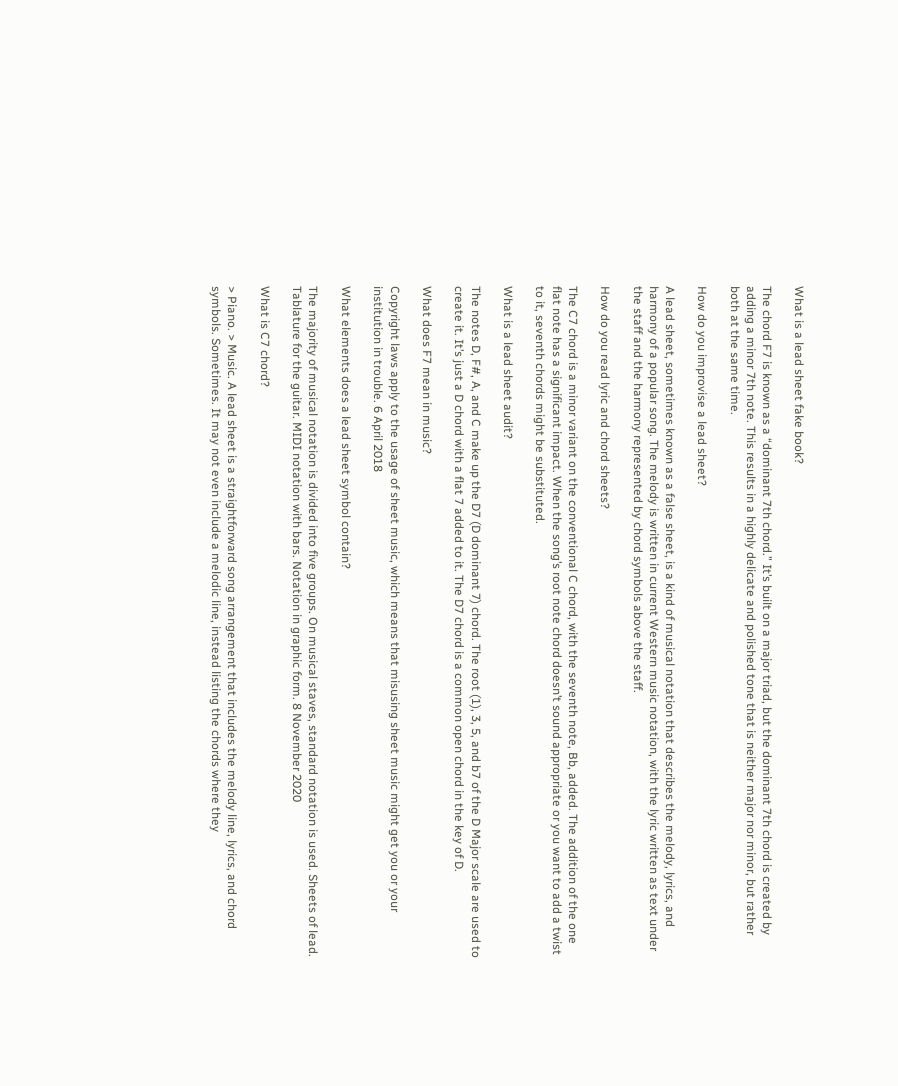What is a lead sheet fake book?

The chord F7 is known as a “dominant 7th chord.” It’s built on a major triad, but the dominant 7th chord is created by adding a minor 7th note. This results in a highly delicate and polished tone that is neither major nor minor, but rather both at the same time.

How do you improvise a lead sheet?

A lead sheet, sometimes known as a false sheet, is a kind of musical notation that describes the melody, lyrics, and harmony of a popular song. The melody is written in current Western music notation, with the lyric written as text under the staff and the harmony represented by chord symbols above the staff.

How do you read lyric and chord sheets?

The C7 chord is a minor variant on the conventional C chord, with the seventh note, Bb, added. The addition of the one flat note has a significant impact. When the song’s root note chord doesn’t sound appropriate or you want to add a twist to it, seventh chords might be substituted.

What is a lead sheet audit?

The notes D, F#, A, and C make up the D7 (D dominant 7) chord. The root (1), 3, 5, and b7 of the D Major scale are used to create it. It’s just a D chord with a flat 7 added to it. The D7 chord is a common open chord in the key of D.

What does F7 mean in music?

Copyright laws apply to the usage of sheet music, which means that misusing sheet music might get you or your institution in trouble. 6 April 2018

What elements does a lead sheet symbol contain?

The majority of musical notation is divided into five groups. On musical staves, standard notation is used. Sheets of lead. Tablature for the guitar. MIDI notation with bars. Notation in graphic form. 8 November 2020

What is C7 chord?

> Piano. > Music. A lead sheet is a straightforward song arrangement that includes the melody line, lyrics, and chord symbols. Sometimes. It may not even include a melodic line, instead listing the chords where they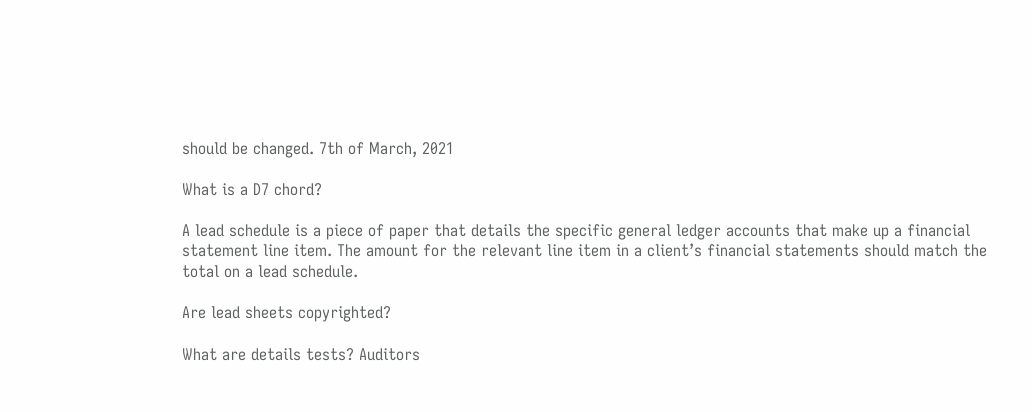should be changed. 7th of March, 2021

What is a D7 chord?

A lead schedule is a piece of paper that details the specific general ledger accounts that make up a financial statement line item. The amount for the relevant line item in a client’s financial statements should match the total on a lead schedule.

Are lead sheets copyrighted?

What are details tests? Auditors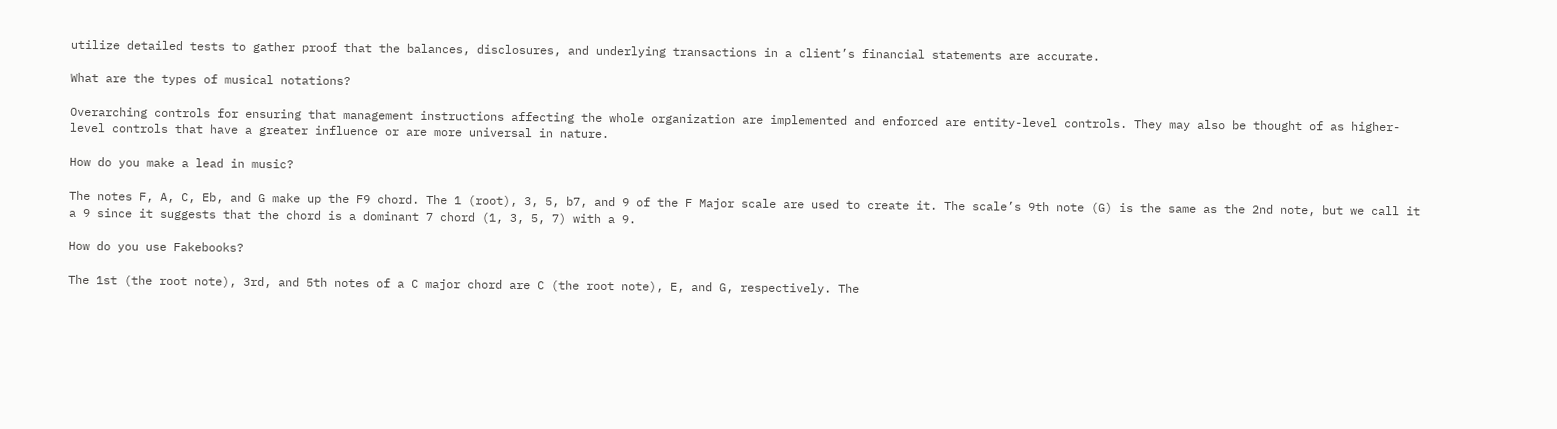utilize detailed tests to gather proof that the balances, disclosures, and underlying transactions in a client’s financial statements are accurate.

What are the types of musical notations?

Overarching controls for ensuring that management instructions affecting the whole organization are implemented and enforced are entity-level controls. They may also be thought of as higher-level controls that have a greater influence or are more universal in nature.

How do you make a lead in music?

The notes F, A, C, Eb, and G make up the F9 chord. The 1 (root), 3, 5, b7, and 9 of the F Major scale are used to create it. The scale’s 9th note (G) is the same as the 2nd note, but we call it a 9 since it suggests that the chord is a dominant 7 chord (1, 3, 5, 7) with a 9.

How do you use Fakebooks?

The 1st (the root note), 3rd, and 5th notes of a C major chord are C (the root note), E, and G, respectively. The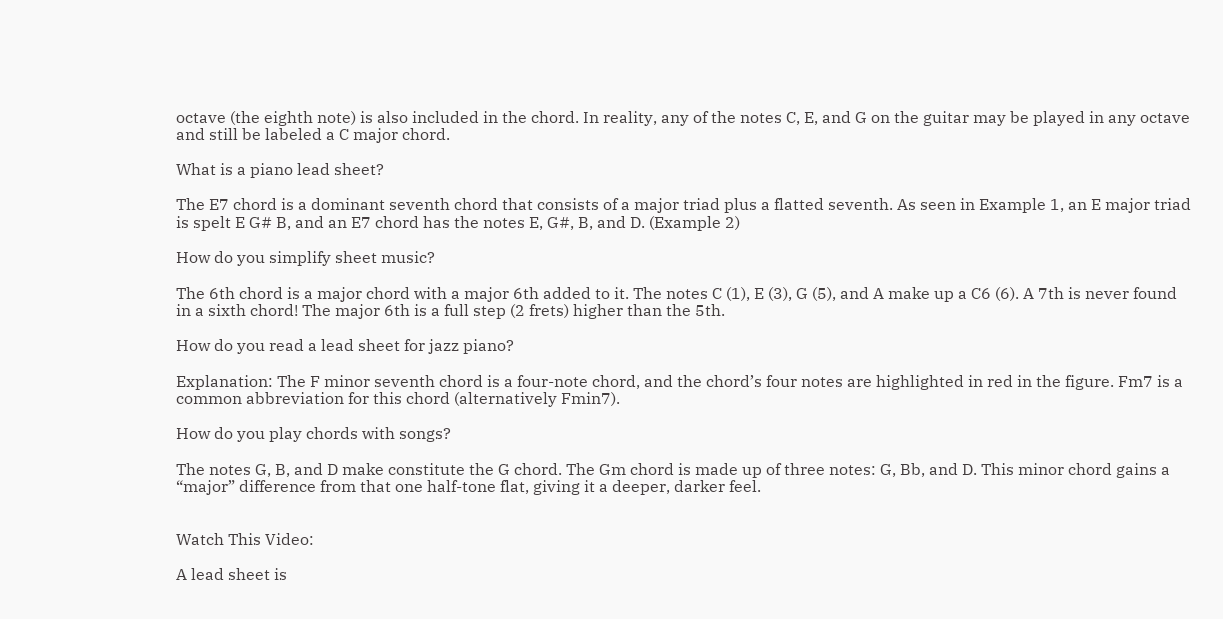octave (the eighth note) is also included in the chord. In reality, any of the notes C, E, and G on the guitar may be played in any octave and still be labeled a C major chord.

What is a piano lead sheet?

The E7 chord is a dominant seventh chord that consists of a major triad plus a flatted seventh. As seen in Example 1, an E major triad is spelt E G# B, and an E7 chord has the notes E, G#, B, and D. (Example 2)

How do you simplify sheet music?

The 6th chord is a major chord with a major 6th added to it. The notes C (1), E (3), G (5), and A make up a C6 (6). A 7th is never found in a sixth chord! The major 6th is a full step (2 frets) higher than the 5th.

How do you read a lead sheet for jazz piano?

Explanation: The F minor seventh chord is a four-note chord, and the chord’s four notes are highlighted in red in the figure. Fm7 is a common abbreviation for this chord (alternatively Fmin7).

How do you play chords with songs?

The notes G, B, and D make constitute the G chord. The Gm chord is made up of three notes: G, Bb, and D. This minor chord gains a “major” difference from that one half-tone flat, giving it a deeper, darker feel.


Watch This Video:

A lead sheet is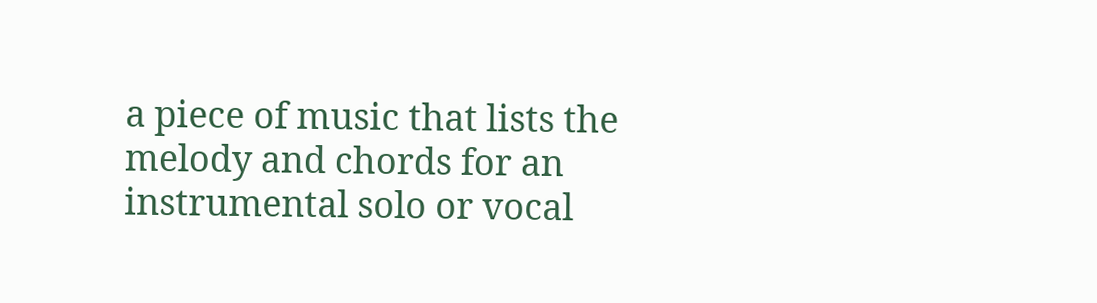a piece of music that lists the melody and chords for an instrumental solo or vocal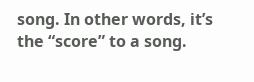song. In other words, it’s the “score” to a song.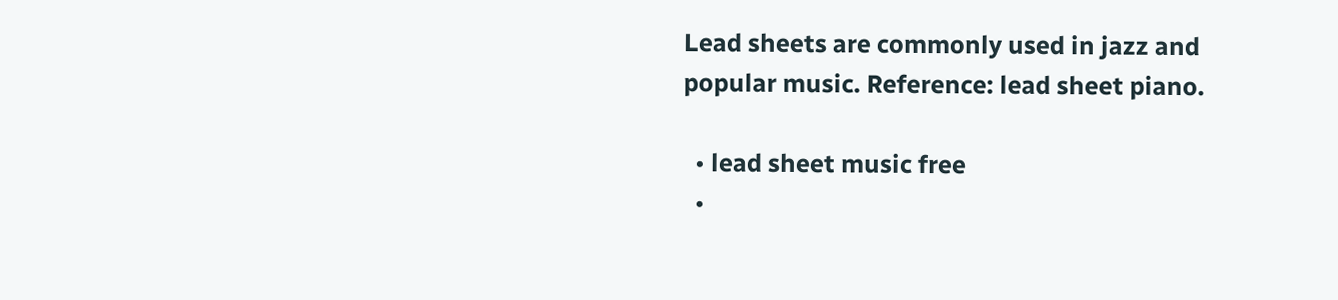Lead sheets are commonly used in jazz and popular music. Reference: lead sheet piano.

  • lead sheet music free
  •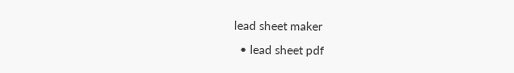lead sheet maker
  • lead sheet pdf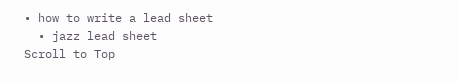• how to write a lead sheet
  • jazz lead sheet
Scroll to Top